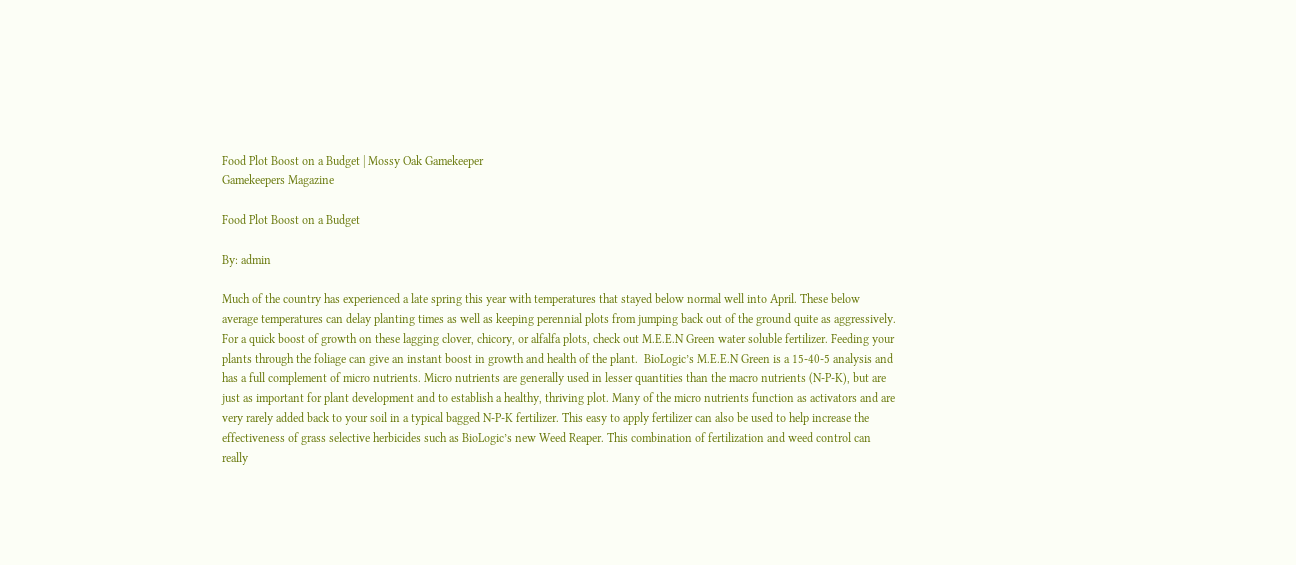Food Plot Boost on a Budget | Mossy Oak Gamekeeper
Gamekeepers Magazine

Food Plot Boost on a Budget

By: admin

Much of the country has experienced a late spring this year with temperatures that stayed below normal well into April. These below average temperatures can delay planting times as well as keeping perennial plots from jumping back out of the ground quite as aggressively. For a quick boost of growth on these lagging clover, chicory, or alfalfa plots, check out M.E.E.N Green water soluble fertilizer. Feeding your plants through the foliage can give an instant boost in growth and health of the plant.  BioLogic’s M.E.E.N Green is a 15-40-5 analysis and has a full complement of micro nutrients. Micro nutrients are generally used in lesser quantities than the macro nutrients (N-P-K), but are just as important for plant development and to establish a healthy, thriving plot. Many of the micro nutrients function as activators and are very rarely added back to your soil in a typical bagged N-P-K fertilizer. This easy to apply fertilizer can also be used to help increase the effectiveness of grass selective herbicides such as BioLogic’s new Weed Reaper. This combination of fertilization and weed control can really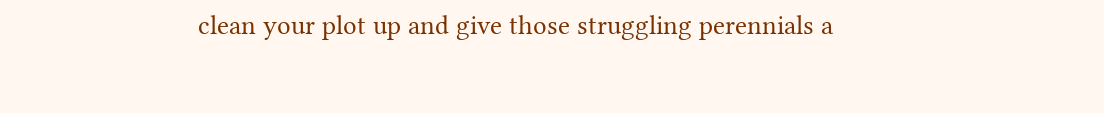clean your plot up and give those struggling perennials a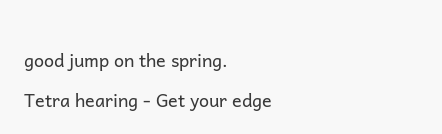good jump on the spring.

Tetra hearing - Get your edge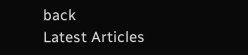back
Latest Articles